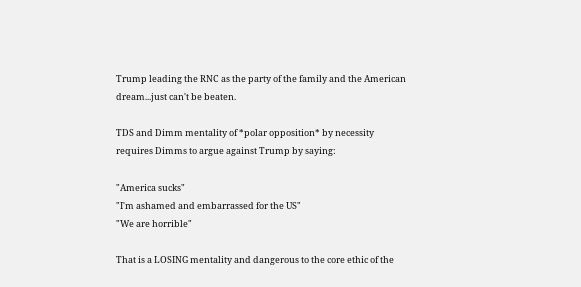Trump leading the RNC as the party of the family and the American dream...just can't be beaten.

TDS and Dimm mentality of *polar opposition* by necessity requires Dimms to argue against Trump by saying:

"America sucks"
"I'm ashamed and embarrassed for the US"
"We are horrible"

That is a LOSING mentality and dangerous to the core ethic of the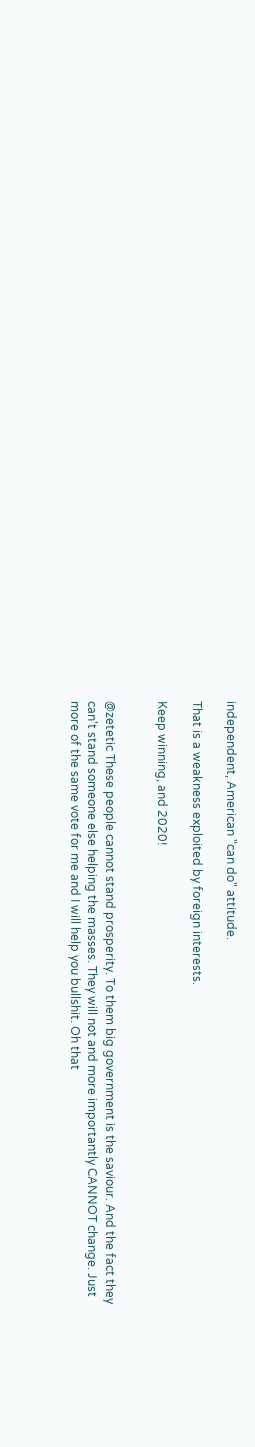independent, American "can do" attitude.

That is a weakness exploited by foreign interests.

Keep winning, and 2020!


@zetetic These people cannot stand prosperity. To them big government is the saviour. And the fact they can't stand someone else helping the masses. They will not and more importantly CANNOT change. Just more of the same vote for me and I will help you bullshit. Oh that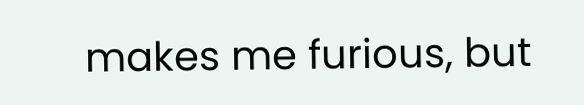makes me furious, but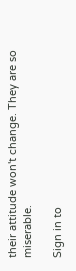their attitude won't change. They are so miserable.

Sign in to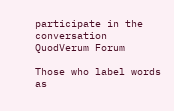participate in the conversation
QuodVerum Forum

Those who label words as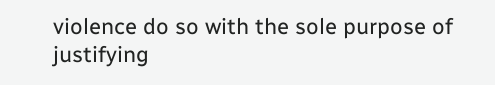violence do so with the sole purpose of justifying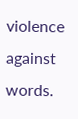violence against words.